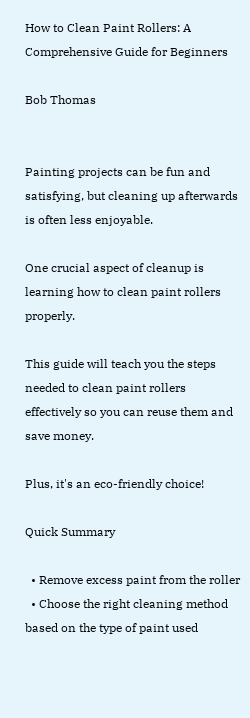How to Clean Paint Rollers: A Comprehensive Guide for Beginners

Bob Thomas


Painting projects can be fun and satisfying, but cleaning up afterwards is often less enjoyable.

One crucial aspect of cleanup is learning how to clean paint rollers properly.

This guide will teach you the steps needed to clean paint rollers effectively so you can reuse them and save money.

Plus, it's an eco-friendly choice!

Quick Summary

  • Remove excess paint from the roller
  • Choose the right cleaning method based on the type of paint used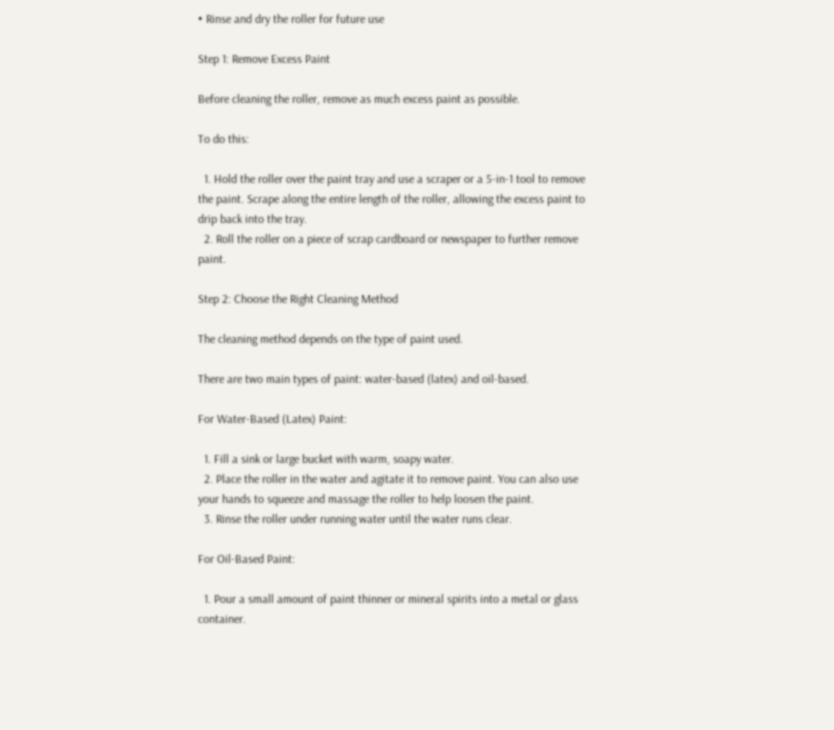• Rinse and dry the roller for future use

Step 1: Remove Excess Paint

Before cleaning the roller, remove as much excess paint as possible.

To do this:

  1. Hold the roller over the paint tray and use a scraper or a 5-in-1 tool to remove the paint. Scrape along the entire length of the roller, allowing the excess paint to drip back into the tray.
  2. Roll the roller on a piece of scrap cardboard or newspaper to further remove paint.

Step 2: Choose the Right Cleaning Method

The cleaning method depends on the type of paint used.

There are two main types of paint: water-based (latex) and oil-based.

For Water-Based (Latex) Paint:

  1. Fill a sink or large bucket with warm, soapy water.
  2. Place the roller in the water and agitate it to remove paint. You can also use your hands to squeeze and massage the roller to help loosen the paint.
  3. Rinse the roller under running water until the water runs clear.

For Oil-Based Paint:

  1. Pour a small amount of paint thinner or mineral spirits into a metal or glass container.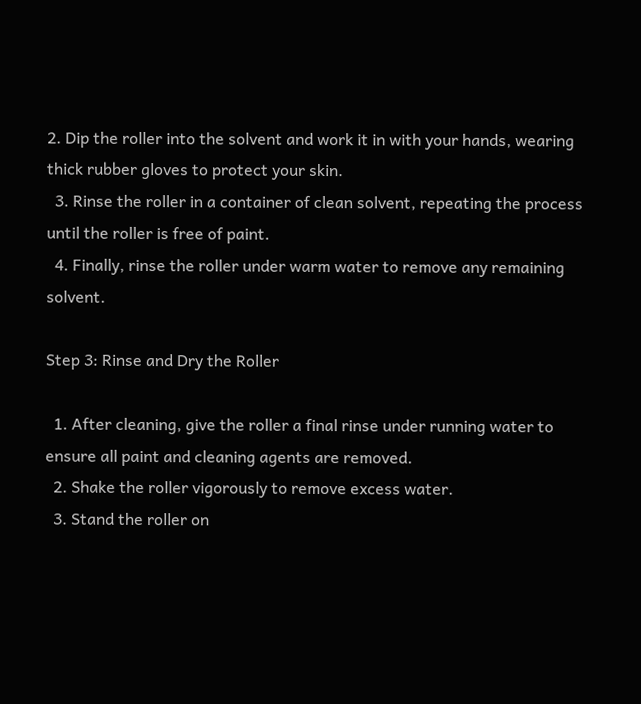2. Dip the roller into the solvent and work it in with your hands, wearing thick rubber gloves to protect your skin.
  3. Rinse the roller in a container of clean solvent, repeating the process until the roller is free of paint.
  4. Finally, rinse the roller under warm water to remove any remaining solvent.

Step 3: Rinse and Dry the Roller

  1. After cleaning, give the roller a final rinse under running water to ensure all paint and cleaning agents are removed.
  2. Shake the roller vigorously to remove excess water.
  3. Stand the roller on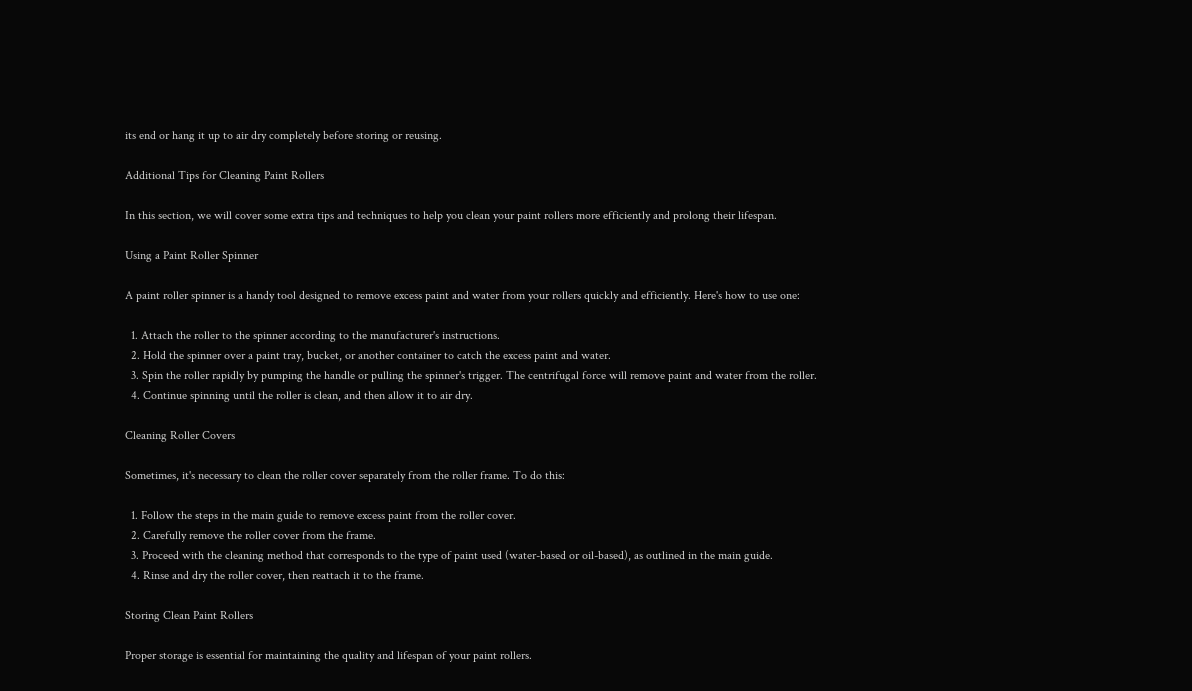its end or hang it up to air dry completely before storing or reusing.

Additional Tips for Cleaning Paint Rollers

In this section, we will cover some extra tips and techniques to help you clean your paint rollers more efficiently and prolong their lifespan.

Using a Paint Roller Spinner

A paint roller spinner is a handy tool designed to remove excess paint and water from your rollers quickly and efficiently. Here's how to use one:

  1. Attach the roller to the spinner according to the manufacturer's instructions.
  2. Hold the spinner over a paint tray, bucket, or another container to catch the excess paint and water.
  3. Spin the roller rapidly by pumping the handle or pulling the spinner's trigger. The centrifugal force will remove paint and water from the roller.
  4. Continue spinning until the roller is clean, and then allow it to air dry.

Cleaning Roller Covers

Sometimes, it's necessary to clean the roller cover separately from the roller frame. To do this:

  1. Follow the steps in the main guide to remove excess paint from the roller cover.
  2. Carefully remove the roller cover from the frame.
  3. Proceed with the cleaning method that corresponds to the type of paint used (water-based or oil-based), as outlined in the main guide.
  4. Rinse and dry the roller cover, then reattach it to the frame.

Storing Clean Paint Rollers

Proper storage is essential for maintaining the quality and lifespan of your paint rollers.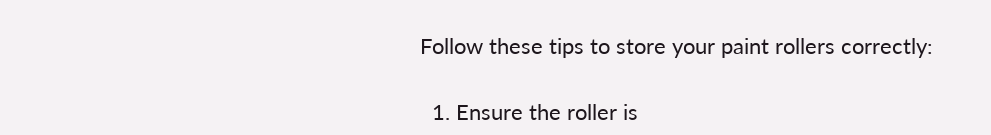Follow these tips to store your paint rollers correctly:

  1. Ensure the roller is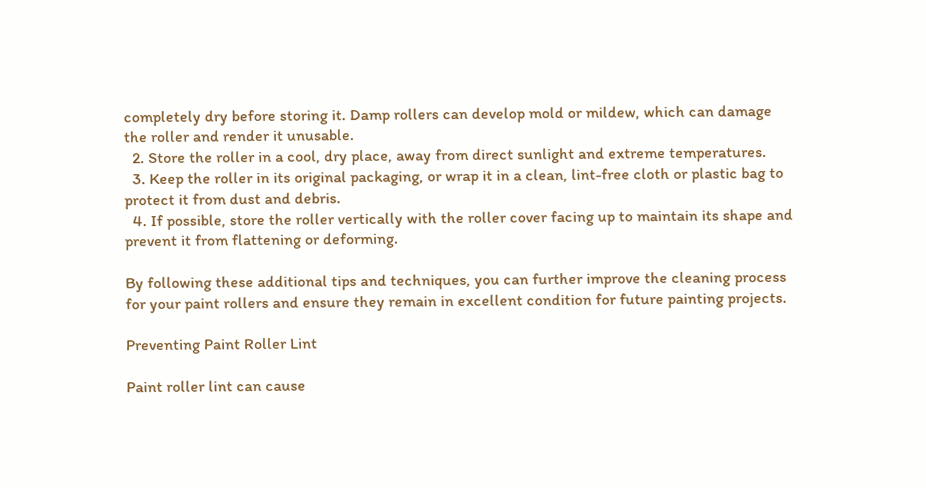completely dry before storing it. Damp rollers can develop mold or mildew, which can damage the roller and render it unusable.
  2. Store the roller in a cool, dry place, away from direct sunlight and extreme temperatures.
  3. Keep the roller in its original packaging, or wrap it in a clean, lint-free cloth or plastic bag to protect it from dust and debris.
  4. If possible, store the roller vertically with the roller cover facing up to maintain its shape and prevent it from flattening or deforming.

By following these additional tips and techniques, you can further improve the cleaning process for your paint rollers and ensure they remain in excellent condition for future painting projects.

Preventing Paint Roller Lint

Paint roller lint can cause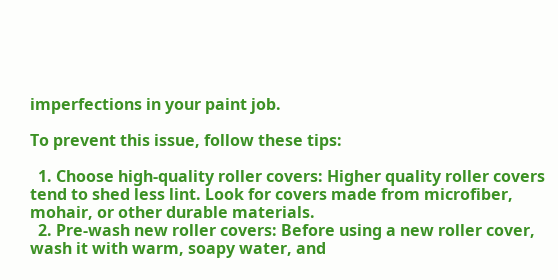imperfections in your paint job.

To prevent this issue, follow these tips:

  1. Choose high-quality roller covers: Higher quality roller covers tend to shed less lint. Look for covers made from microfiber, mohair, or other durable materials.
  2. Pre-wash new roller covers: Before using a new roller cover, wash it with warm, soapy water, and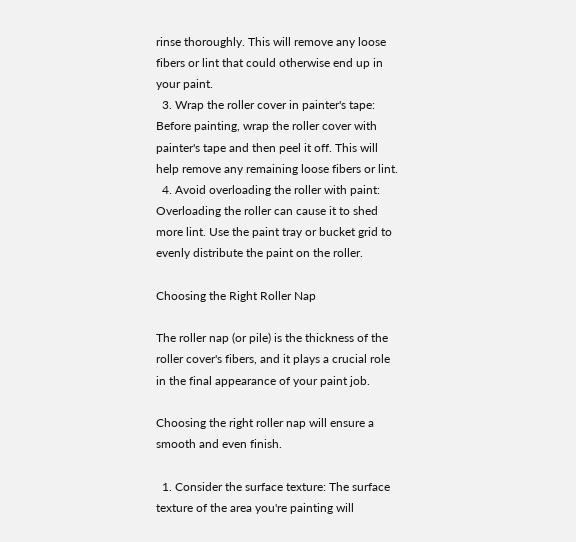rinse thoroughly. This will remove any loose fibers or lint that could otherwise end up in your paint.
  3. Wrap the roller cover in painter's tape: Before painting, wrap the roller cover with painter's tape and then peel it off. This will help remove any remaining loose fibers or lint.
  4. Avoid overloading the roller with paint: Overloading the roller can cause it to shed more lint. Use the paint tray or bucket grid to evenly distribute the paint on the roller.

Choosing the Right Roller Nap

The roller nap (or pile) is the thickness of the roller cover's fibers, and it plays a crucial role in the final appearance of your paint job.

Choosing the right roller nap will ensure a smooth and even finish.

  1. Consider the surface texture: The surface texture of the area you're painting will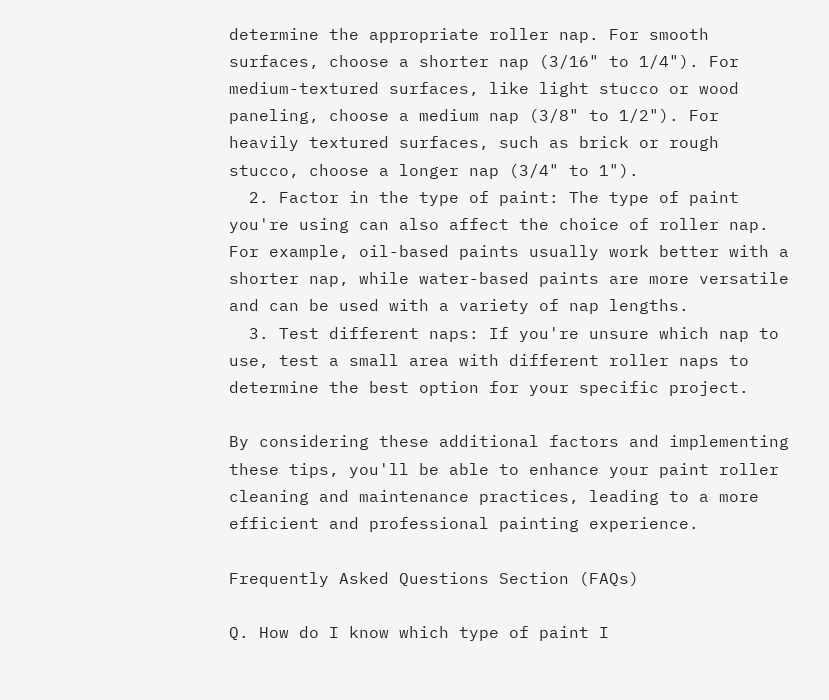determine the appropriate roller nap. For smooth surfaces, choose a shorter nap (3/16" to 1/4"). For medium-textured surfaces, like light stucco or wood paneling, choose a medium nap (3/8" to 1/2"). For heavily textured surfaces, such as brick or rough stucco, choose a longer nap (3/4" to 1").
  2. Factor in the type of paint: The type of paint you're using can also affect the choice of roller nap. For example, oil-based paints usually work better with a shorter nap, while water-based paints are more versatile and can be used with a variety of nap lengths.
  3. Test different naps: If you're unsure which nap to use, test a small area with different roller naps to determine the best option for your specific project.

By considering these additional factors and implementing these tips, you'll be able to enhance your paint roller cleaning and maintenance practices, leading to a more efficient and professional painting experience.

Frequently Asked Questions Section (FAQs)

Q. How do I know which type of paint I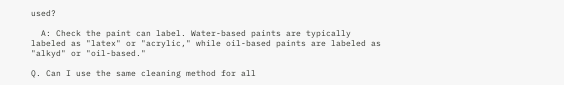used?

  A: Check the paint can label. Water-based paints are typically labeled as "latex" or "acrylic," while oil-based paints are labeled as "alkyd" or "oil-based."

Q. Can I use the same cleaning method for all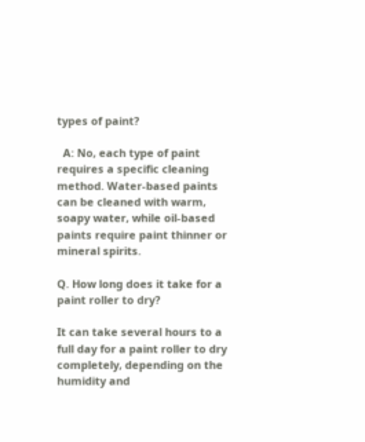types of paint?

  A: No, each type of paint requires a specific cleaning method. Water-based paints can be cleaned with warm, soapy water, while oil-based paints require paint thinner or mineral spirits.

Q. How long does it take for a paint roller to dry?

It can take several hours to a full day for a paint roller to dry completely, depending on the humidity and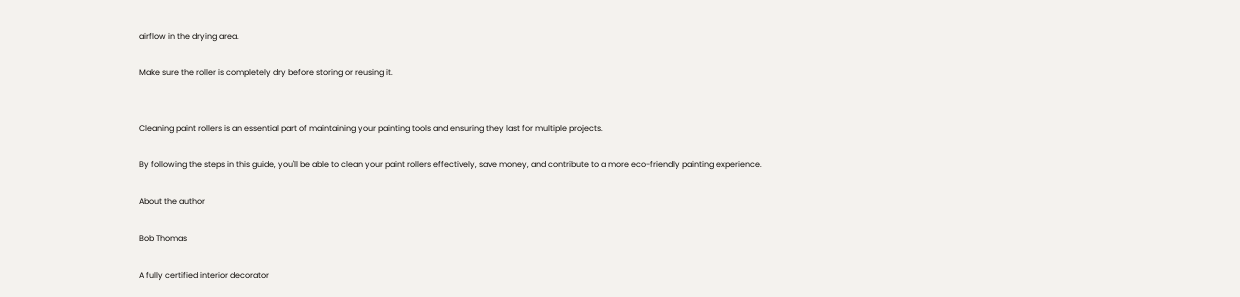airflow in the drying area.

Make sure the roller is completely dry before storing or reusing it.


Cleaning paint rollers is an essential part of maintaining your painting tools and ensuring they last for multiple projects.

By following the steps in this guide, you'll be able to clean your paint rollers effectively, save money, and contribute to a more eco-friendly painting experience.

About the author

Bob Thomas

A fully certified interior decorator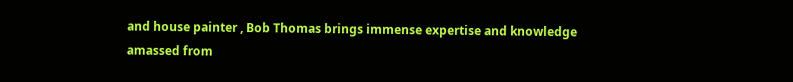and house painter , Bob Thomas brings immense expertise and knowledge amassed from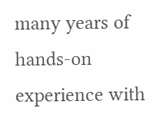many years of hands-on experience with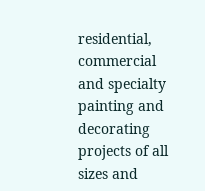residential, commercial and specialty painting and decorating projects of all sizes and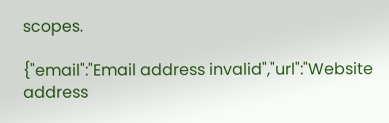scopes.

{"email":"Email address invalid","url":"Website address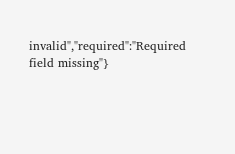invalid","required":"Required field missing"}